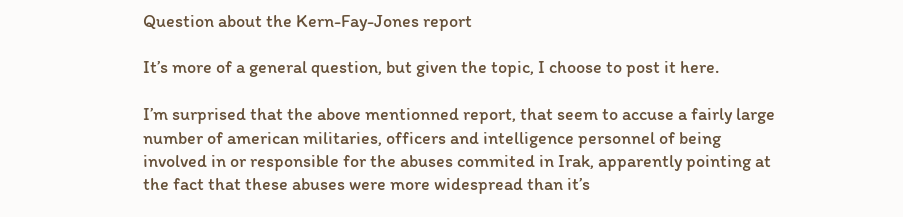Question about the Kern-Fay-Jones report

It’s more of a general question, but given the topic, I choose to post it here.

I’m surprised that the above mentionned report, that seem to accuse a fairly large number of american militaries, officers and intelligence personnel of being involved in or responsible for the abuses commited in Irak, apparently pointing at the fact that these abuses were more widespread than it’s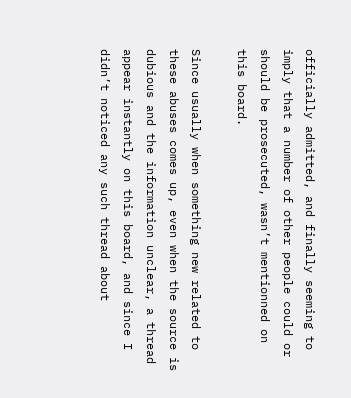officially admitted, and finally seeming to imply that a number of other people could or should be prosecuted, wasn’t mentionned on this board.

Since usually when something new related to these abuses comes up, even when the source is dubious and the information unclear, a thread appear instantly on this board, and since I didn’t noticed any such thread about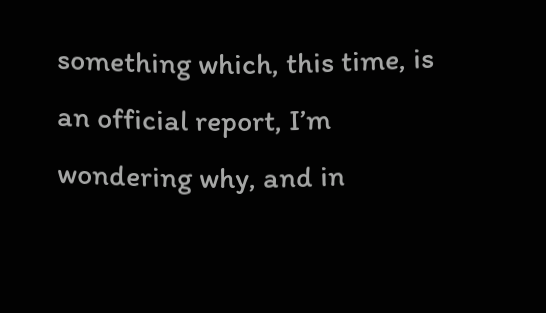something which, this time, is an official report, I’m wondering why, and in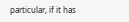particular, if it has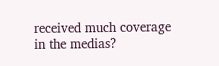received much coverage in the medias?